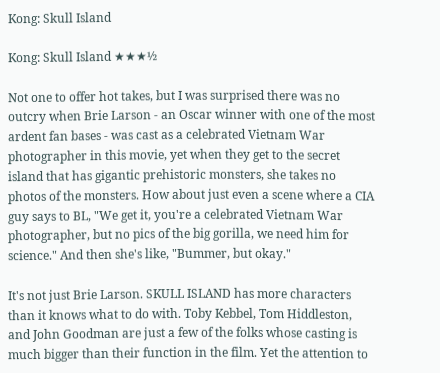Kong: Skull Island

Kong: Skull Island ★★★½

Not one to offer hot takes, but I was surprised there was no outcry when Brie Larson - an Oscar winner with one of the most ardent fan bases - was cast as a celebrated Vietnam War photographer in this movie, yet when they get to the secret island that has gigantic prehistoric monsters, she takes no photos of the monsters. How about just even a scene where a CIA guy says to BL, "We get it, you're a celebrated Vietnam War photographer, but no pics of the big gorilla, we need him for science." And then she's like, "Bummer, but okay."

It's not just Brie Larson. SKULL ISLAND has more characters than it knows what to do with. Toby Kebbel, Tom Hiddleston, and John Goodman are just a few of the folks whose casting is much bigger than their function in the film. Yet the attention to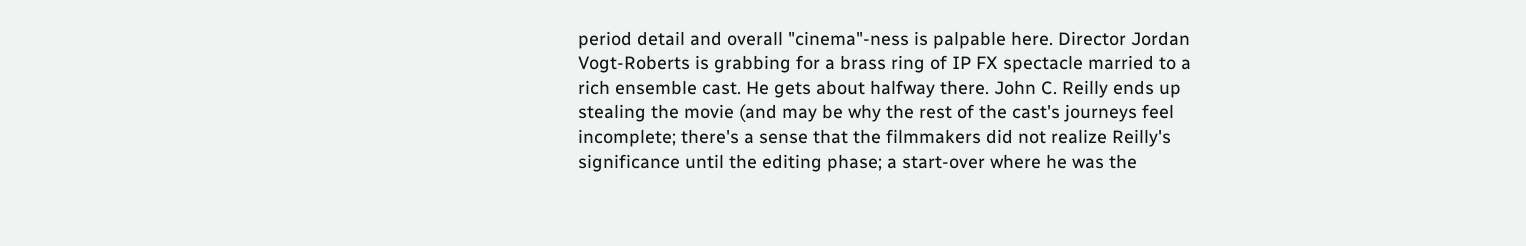period detail and overall "cinema"-ness is palpable here. Director Jordan Vogt-Roberts is grabbing for a brass ring of IP FX spectacle married to a rich ensemble cast. He gets about halfway there. John C. Reilly ends up stealing the movie (and may be why the rest of the cast's journeys feel incomplete; there's a sense that the filmmakers did not realize Reilly's significance until the editing phase; a start-over where he was the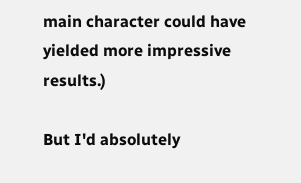main character could have yielded more impressive results.)

But I'd absolutely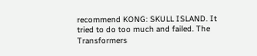recommend KONG: SKULL ISLAND. It tried to do too much and failed. The Transformers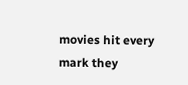movies hit every mark they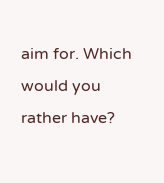aim for. Which would you rather have?